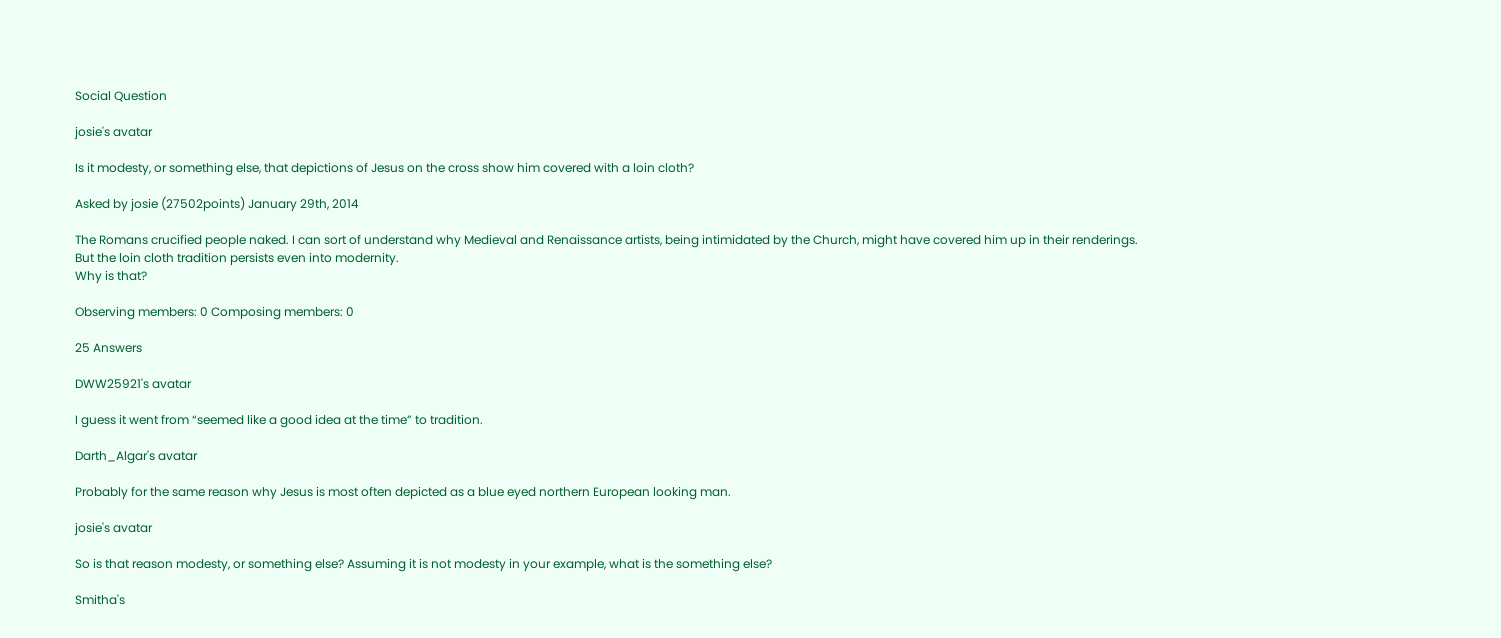Social Question

josie's avatar

Is it modesty, or something else, that depictions of Jesus on the cross show him covered with a loin cloth?

Asked by josie (27502points) January 29th, 2014

The Romans crucified people naked. I can sort of understand why Medieval and Renaissance artists, being intimidated by the Church, might have covered him up in their renderings. But the loin cloth tradition persists even into modernity.
Why is that?

Observing members: 0 Composing members: 0

25 Answers

DWW25921's avatar

I guess it went from “seemed like a good idea at the time” to tradition.

Darth_Algar's avatar

Probably for the same reason why Jesus is most often depicted as a blue eyed northern European looking man.

josie's avatar

So is that reason modesty, or something else? Assuming it is not modesty in your example, what is the something else?

Smitha's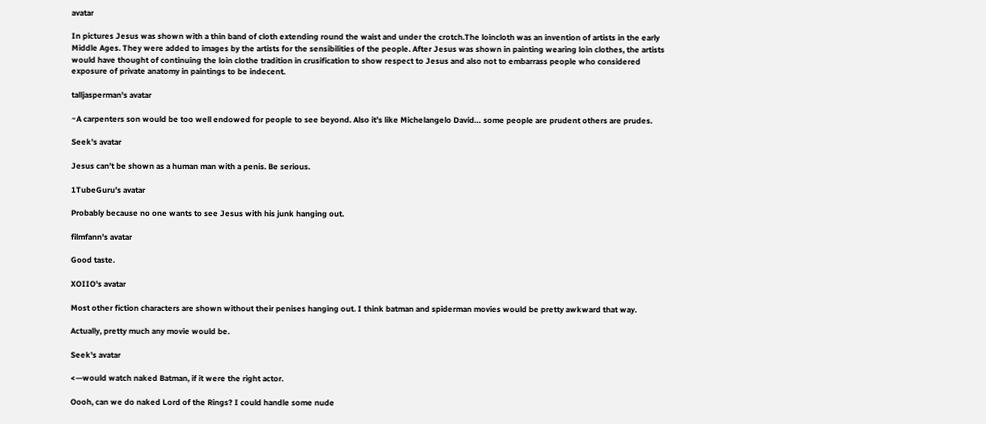avatar

In pictures Jesus was shown with a thin band of cloth extending round the waist and under the crotch.The loincloth was an invention of artists in the early Middle Ages. They were added to images by the artists for the sensibilities of the people. After Jesus was shown in painting wearing loin clothes, the artists would have thought of continuing the loin clothe tradition in crusification to show respect to Jesus and also not to embarrass people who considered exposure of private anatomy in paintings to be indecent.

talljasperman's avatar

~A carpenters son would be too well endowed for people to see beyond. Also it’s like Michelangelo David… some people are prudent others are prudes.

Seek's avatar

Jesus can’t be shown as a human man with a penis. Be serious.

1TubeGuru's avatar

Probably because no one wants to see Jesus with his junk hanging out.

filmfann's avatar

Good taste.

XOIIO's avatar

Most other fiction characters are shown without their penises hanging out. I think batman and spiderman movies would be pretty awkward that way.

Actually, pretty much any movie would be.

Seek's avatar

<—would watch naked Batman, if it were the right actor.

Oooh, can we do naked Lord of the Rings? I could handle some nude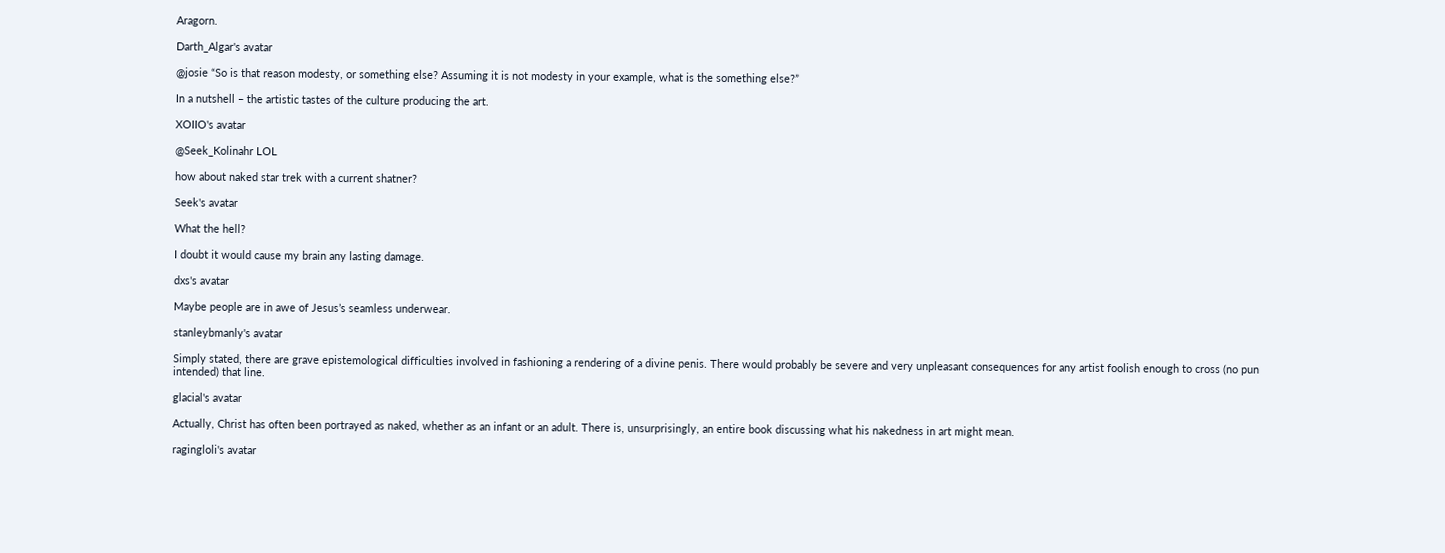Aragorn.

Darth_Algar's avatar

@josie “So is that reason modesty, or something else? Assuming it is not modesty in your example, what is the something else?”

In a nutshell – the artistic tastes of the culture producing the art.

XOIIO's avatar

@Seek_Kolinahr LOL

how about naked star trek with a current shatner?

Seek's avatar

What the hell?

I doubt it would cause my brain any lasting damage.

dxs's avatar

Maybe people are in awe of Jesus’s seamless underwear.

stanleybmanly's avatar

Simply stated, there are grave epistemological difficulties involved in fashioning a rendering of a divine penis. There would probably be severe and very unpleasant consequences for any artist foolish enough to cross (no pun intended) that line.

glacial's avatar

Actually, Christ has often been portrayed as naked, whether as an infant or an adult. There is, unsurprisingly, an entire book discussing what his nakedness in art might mean.

ragingloli's avatar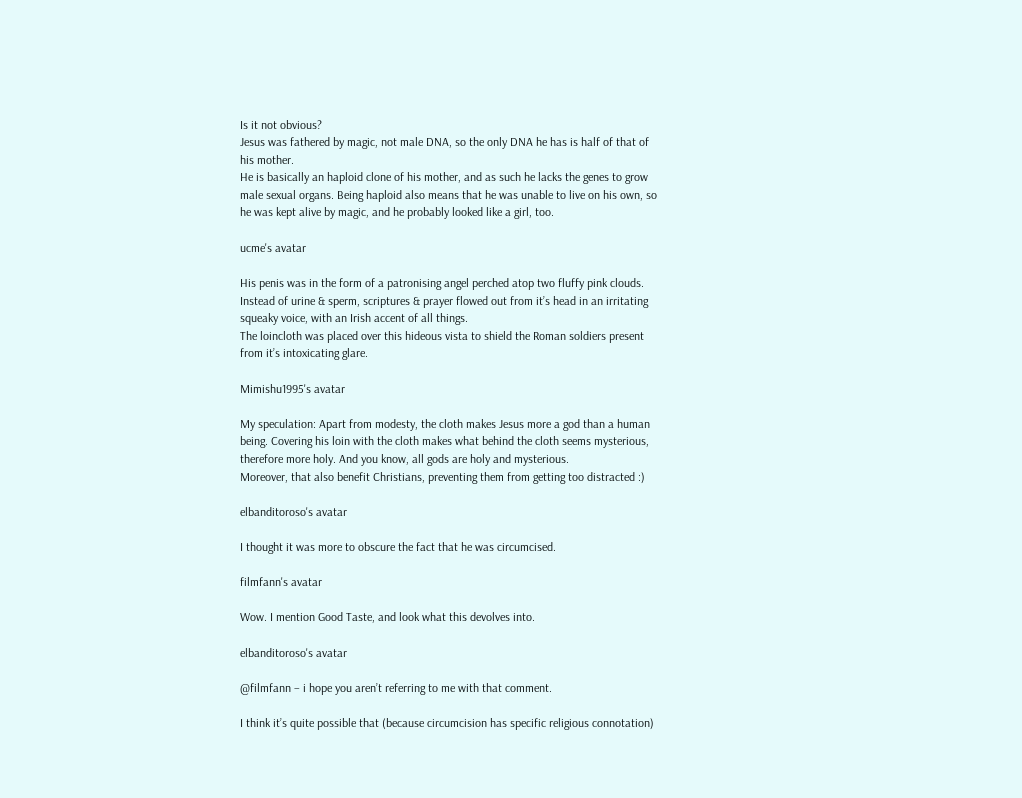Is it not obvious?
Jesus was fathered by magic, not male DNA, so the only DNA he has is half of that of his mother.
He is basically an haploid clone of his mother, and as such he lacks the genes to grow male sexual organs. Being haploid also means that he was unable to live on his own, so he was kept alive by magic, and he probably looked like a girl, too.

ucme's avatar

His penis was in the form of a patronising angel perched atop two fluffy pink clouds.
Instead of urine & sperm, scriptures & prayer flowed out from it’s head in an irritating squeaky voice, with an Irish accent of all things.
The loincloth was placed over this hideous vista to shield the Roman soldiers present from it’s intoxicating glare.

Mimishu1995's avatar

My speculation: Apart from modesty, the cloth makes Jesus more a god than a human being. Covering his loin with the cloth makes what behind the cloth seems mysterious, therefore more holy. And you know, all gods are holy and mysterious.
Moreover, that also benefit Christians, preventing them from getting too distracted :)

elbanditoroso's avatar

I thought it was more to obscure the fact that he was circumcised.

filmfann's avatar

Wow. I mention Good Taste, and look what this devolves into.

elbanditoroso's avatar

@filmfann – i hope you aren’t referring to me with that comment.

I think it’s quite possible that (because circumcision has specific religious connotation)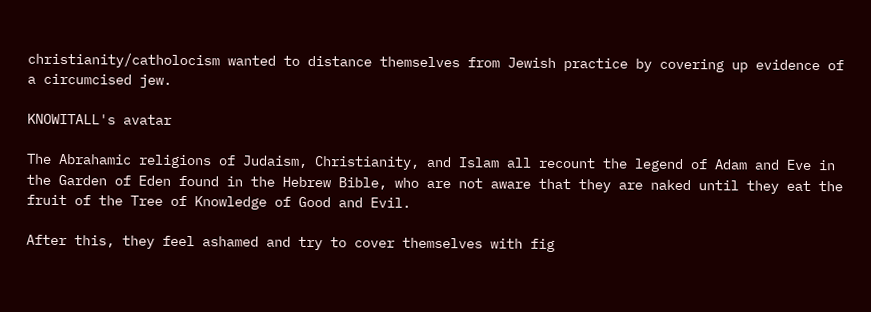christianity/catholocism wanted to distance themselves from Jewish practice by covering up evidence of a circumcised jew.

KNOWITALL's avatar

The Abrahamic religions of Judaism, Christianity, and Islam all recount the legend of Adam and Eve in the Garden of Eden found in the Hebrew Bible, who are not aware that they are naked until they eat the fruit of the Tree of Knowledge of Good and Evil.

After this, they feel ashamed and try to cover themselves with fig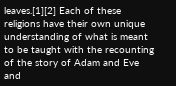leaves.[1][2] Each of these religions have their own unique understanding of what is meant to be taught with the recounting of the story of Adam and Eve and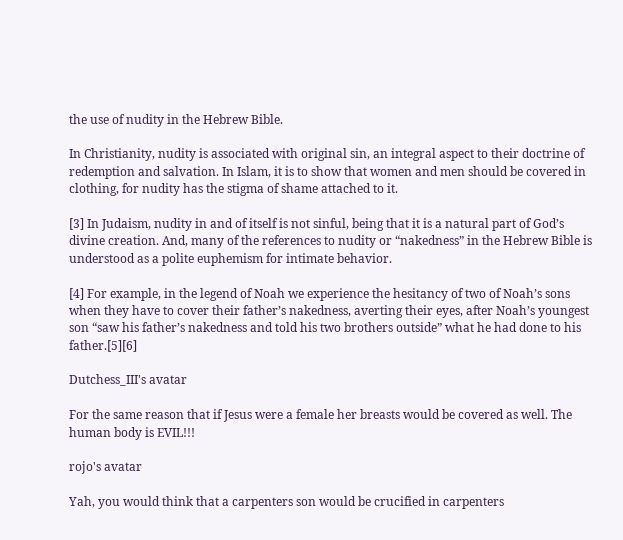the use of nudity in the Hebrew Bible.

In Christianity, nudity is associated with original sin, an integral aspect to their doctrine of redemption and salvation. In Islam, it is to show that women and men should be covered in clothing, for nudity has the stigma of shame attached to it.

[3] In Judaism, nudity in and of itself is not sinful, being that it is a natural part of God’s divine creation. And, many of the references to nudity or “nakedness” in the Hebrew Bible is understood as a polite euphemism for intimate behavior.

[4] For example, in the legend of Noah we experience the hesitancy of two of Noah’s sons when they have to cover their father’s nakedness, averting their eyes, after Noah’s youngest son “saw his father’s nakedness and told his two brothers outside” what he had done to his father.[5][6]

Dutchess_III's avatar

For the same reason that if Jesus were a female her breasts would be covered as well. The human body is EVIL!!!

rojo's avatar

Yah, you would think that a carpenters son would be crucified in carpenters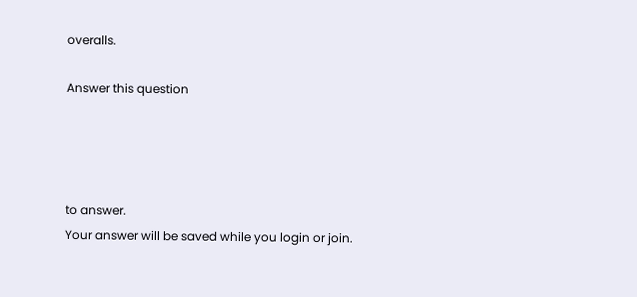overalls.

Answer this question




to answer.
Your answer will be saved while you login or join.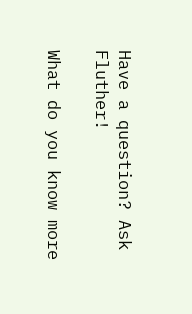Have a question? Ask Fluther!

What do you know more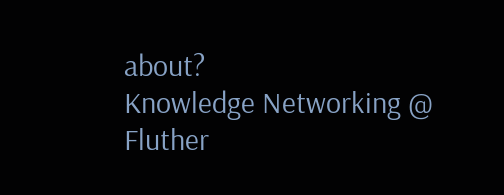about?
Knowledge Networking @ Fluther